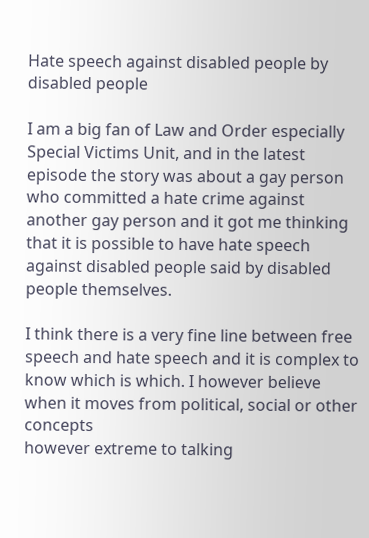Hate speech against disabled people by disabled people

I am a big fan of Law and Order especially Special Victims Unit, and in the latest episode the story was about a gay person who committed a hate crime against another gay person and it got me thinking that it is possible to have hate speech against disabled people said by disabled people themselves.

I think there is a very fine line between free speech and hate speech and it is complex to know which is which. I however believe when it moves from political, social or other concepts
however extreme to talking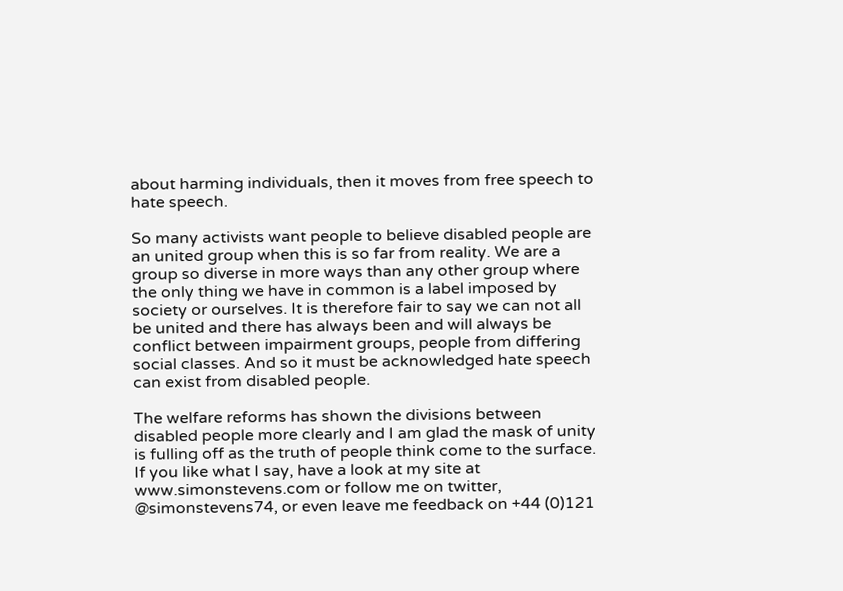about harming individuals, then it moves from free speech to hate speech.

So many activists want people to believe disabled people are an united group when this is so far from reality. We are a group so diverse in more ways than any other group where the only thing we have in common is a label imposed by society or ourselves. It is therefore fair to say we can not all be united and there has always been and will always be conflict between impairment groups, people from differing social classes. And so it must be acknowledged hate speech can exist from disabled people.

The welfare reforms has shown the divisions between disabled people more clearly and I am glad the mask of unity is fulling off as the truth of people think come to the surface.
If you like what I say, have a look at my site at www.simonstevens.com or follow me on twitter, @simonstevens74, or even leave me feedback on +44 (0)121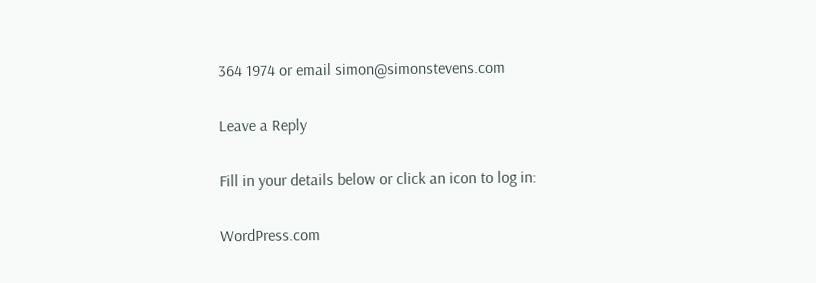364 1974 or email simon@simonstevens.com

Leave a Reply

Fill in your details below or click an icon to log in:

WordPress.com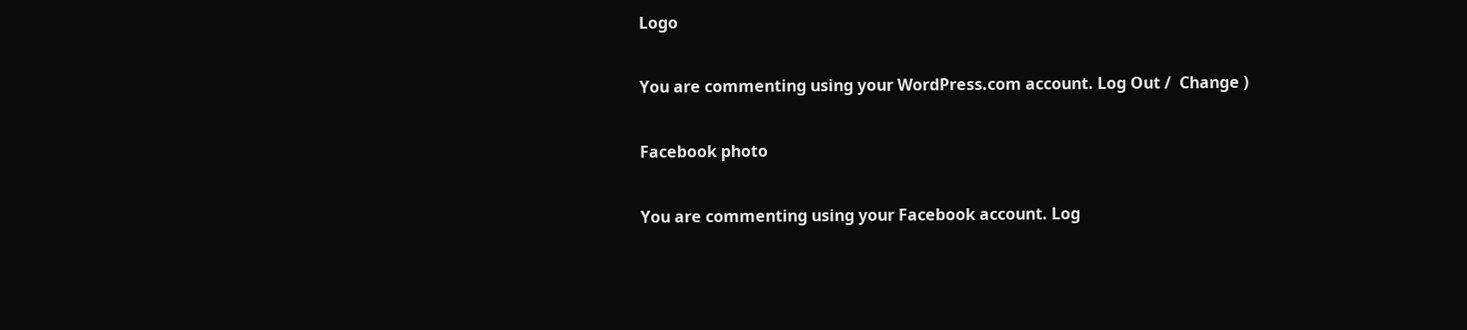Logo

You are commenting using your WordPress.com account. Log Out /  Change )

Facebook photo

You are commenting using your Facebook account. Log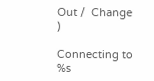Out /  Change )

Connecting to %s